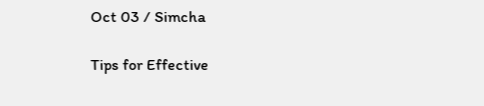Oct 03 / Simcha

Tips for Effective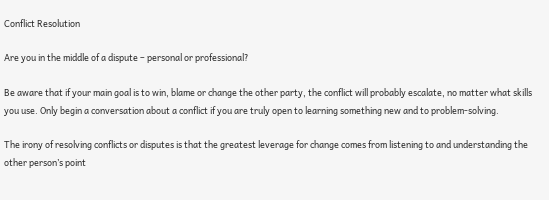Conflict Resolution

Are you in the middle of a dispute – personal or professional?

Be aware that if your main goal is to win, blame or change the other party, the conflict will probably escalate, no matter what skills you use. Only begin a conversation about a conflict if you are truly open to learning something new and to problem-solving.

The irony of resolving conflicts or disputes is that the greatest leverage for change comes from listening to and understanding the other person’s point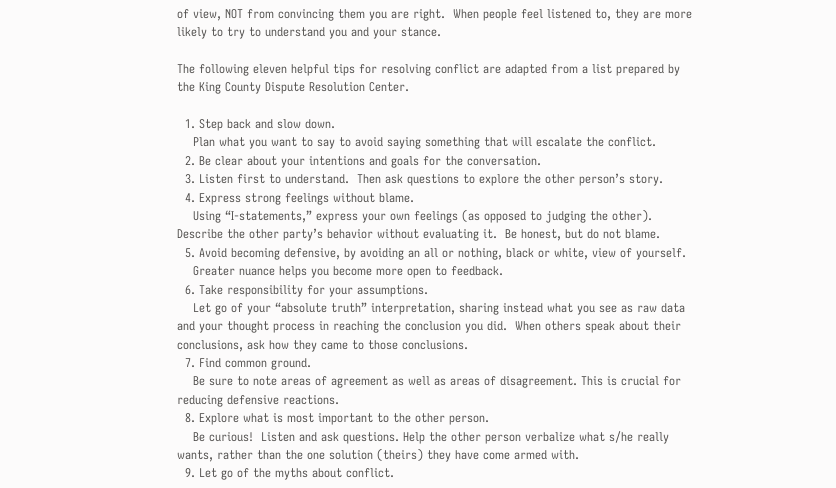of view, NOT from convincing them you are right.  When people feel listened to, they are more likely to try to understand you and your stance.

The following eleven helpful tips for resolving conflict are adapted from a list prepared by the King County Dispute Resolution Center.

  1. Step back and slow down.
    Plan what you want to say to avoid saying something that will escalate the conflict.
  2. Be clear about your intentions and goals for the conversation.
  3. Listen first to understand.  Then ask questions to explore the other person’s story.
  4. Express strong feelings without blame.
    Using “I-statements,” express your own feelings (as opposed to judging the other).  Describe the other party’s behavior without evaluating it.  Be honest, but do not blame.
  5. Avoid becoming defensive, by avoiding an all or nothing, black or white, view of yourself.
    Greater nuance helps you become more open to feedback.
  6. Take responsibility for your assumptions.
    Let go of your “absolute truth” interpretation, sharing instead what you see as raw data and your thought process in reaching the conclusion you did.  When others speak about their conclusions, ask how they came to those conclusions.
  7. Find common ground.
    Be sure to note areas of agreement as well as areas of disagreement. This is crucial for reducing defensive reactions.
  8. Explore what is most important to the other person.
    Be curious!  Listen and ask questions. Help the other person verbalize what s/he really wants, rather than the one solution (theirs) they have come armed with.
  9. Let go of the myths about conflict.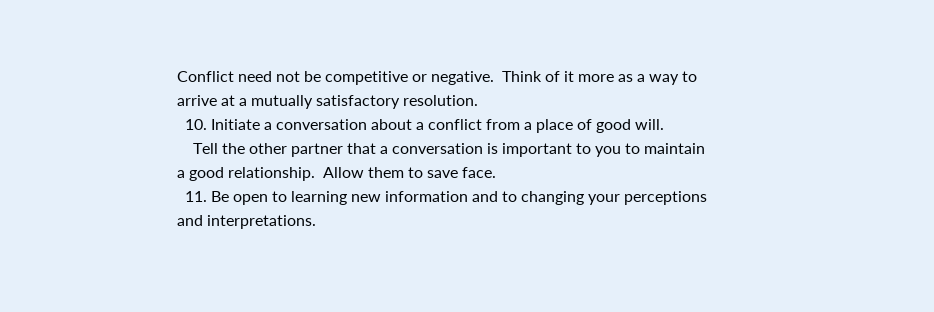Conflict need not be competitive or negative.  Think of it more as a way to arrive at a mutually satisfactory resolution.
  10. Initiate a conversation about a conflict from a place of good will.
    Tell the other partner that a conversation is important to you to maintain a good relationship.  Allow them to save face.
  11. Be open to learning new information and to changing your perceptions and interpretations.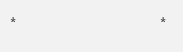*                                    *